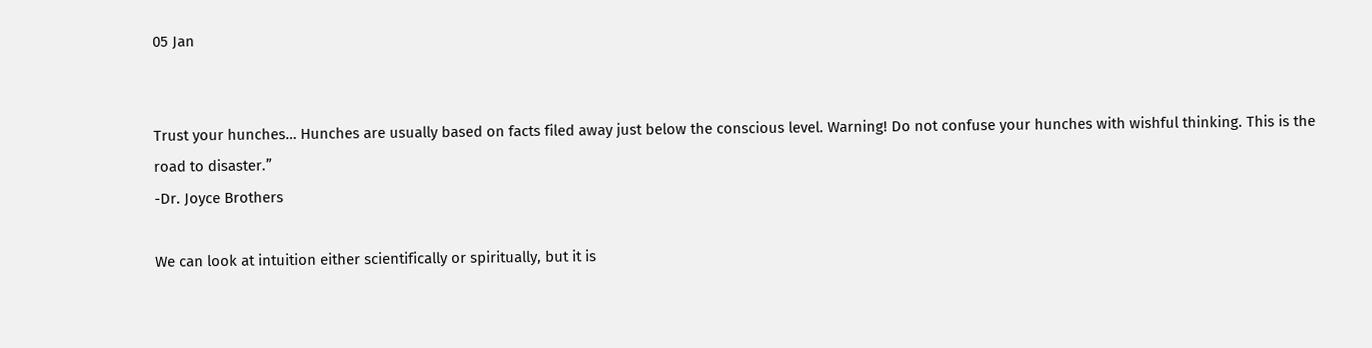05 Jan


Trust your hunches… Hunches are usually based on facts filed away just below the conscious level. Warning! Do not confuse your hunches with wishful thinking. This is the road to disaster.”
-Dr. Joyce Brothers

We can look at intuition either scientifically or spiritually, but it is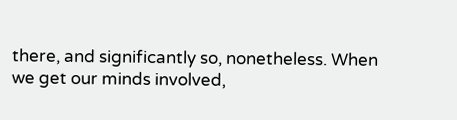there, and significantly so, nonetheless. When we get our minds involved,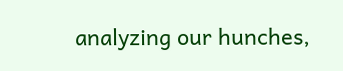analyzing our hunches,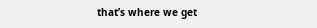that’s where we get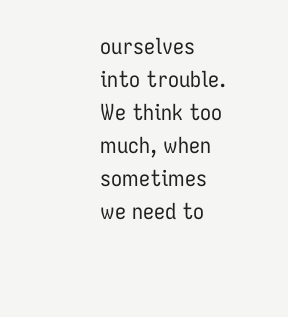ourselves into trouble. We think too much, when sometimes we need to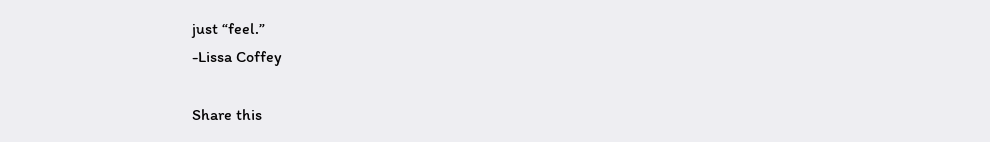just “feel.”
-Lissa Coffey

Share this